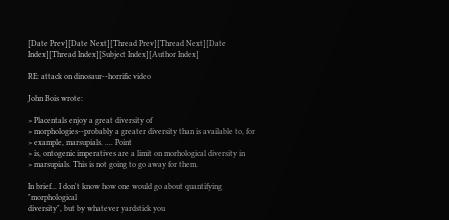[Date Prev][Date Next][Thread Prev][Thread Next][Date Index][Thread Index][Subject Index][Author Index]

RE: attack on dinosaur--horrific video

John Bois wrote:

> Placentals enjoy a great diversity of
> morphologies--probably a greater diversity than is available to, for
> example, marsupials. .... Point
> is, ontogenic imperatives are a limit on morhological diversity in
> marsupials. This is not going to go away for them.

In brief... I don't know how one would go about quantifying "morphological
diversity", but by whatever yardstick you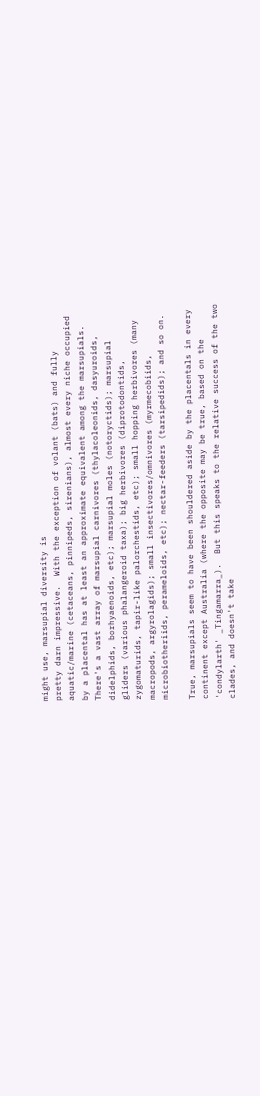might use, marsupial diversity is
pretty darn impressive.  With the exception of volant (bats) and fully
aquatic/marine (cetaceans, pinnipeds, sirenians), almost every niche occupied
by a placental has at least an approximate equivalent among the marsupials.
There's a vast array of marsupial carnivores (thylacoleonids, dasyuroids,
didelphids, borhyaenoids, etc); marsupial moles (notoryctids); marsupial
gliders (various phalangeroid taxa); big herbivores (diprotodontids,
zygomaturids, tapir-like palorchestids, etc); small hopping herbivores (many
macropods, argyrolagids); small insectivores/omnivores (myrmecobiids,
microbiotheriids, perameloids, etc); nectar-feeders (tarsipedids); and so on.

True, marsupials seem to have been shouldered aside by the placentals in every
continent except Australia (where the opposite may be true, based on the
'condylarth' _Tingamarra_).  But this speaks to the relative success of the two
clades, and doesn't take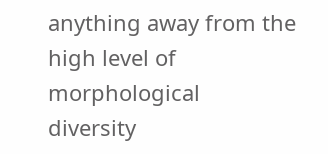anything away from the high level of morphological
diversity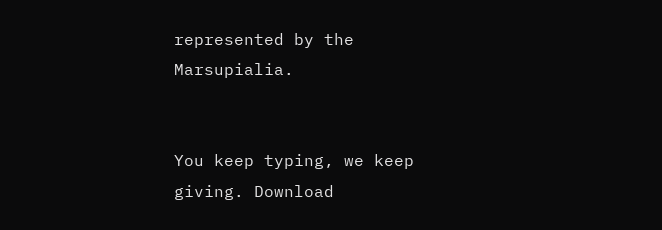represented by the Marsupialia.


You keep typing, we keep giving. Download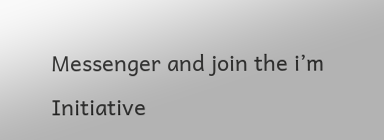Messenger and join the i’m Initiative